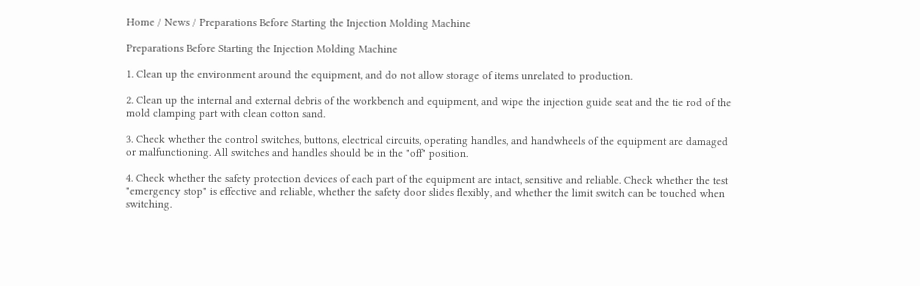Home / News / Preparations Before Starting the Injection Molding Machine

Preparations Before Starting the Injection Molding Machine

1. Clean up the environment around the equipment, and do not allow storage of items unrelated to production.

2. Clean up the internal and external debris of the workbench and equipment, and wipe the injection guide seat and the tie rod of the mold clamping part with clean cotton sand.

3. Check whether the control switches, buttons, electrical circuits, operating handles, and handwheels of the equipment are damaged or malfunctioning. All switches and handles should be in the "off" position.

4. Check whether the safety protection devices of each part of the equipment are intact, sensitive and reliable. Check whether the test "emergency stop" is effective and reliable, whether the safety door slides flexibly, and whether the limit switch can be touched when switching.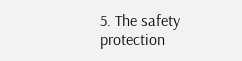5. The safety protection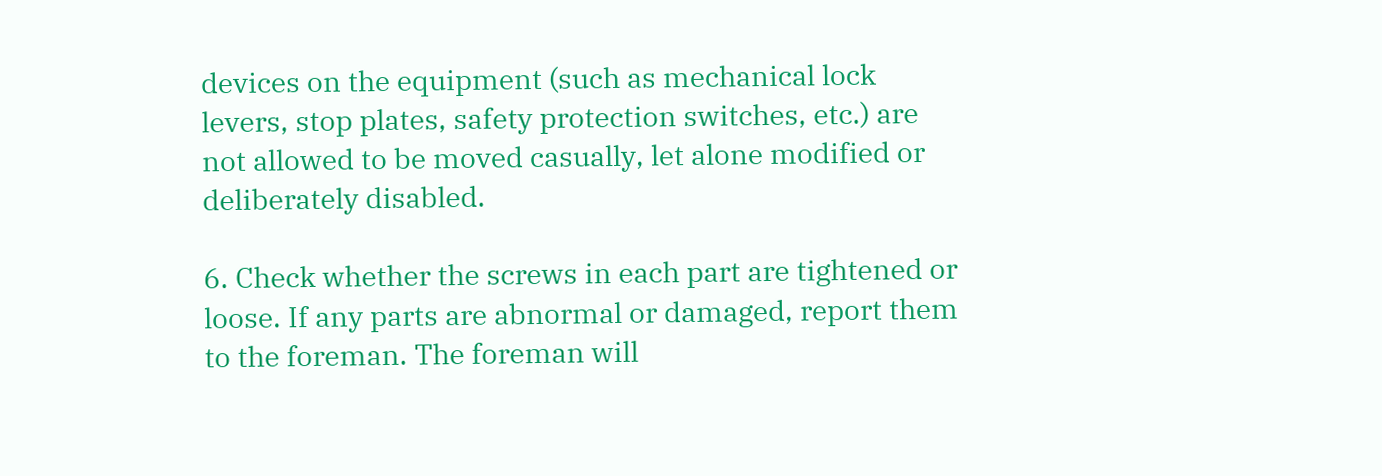devices on the equipment (such as mechanical lock levers, stop plates, safety protection switches, etc.) are not allowed to be moved casually, let alone modified or deliberately disabled.

6. Check whether the screws in each part are tightened or loose. If any parts are abnormal or damaged, report them to the foreman. The foreman will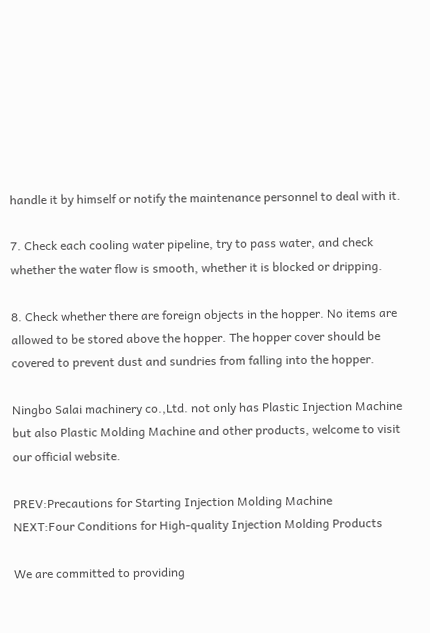handle it by himself or notify the maintenance personnel to deal with it.

7. Check each cooling water pipeline, try to pass water, and check whether the water flow is smooth, whether it is blocked or dripping.

8. Check whether there are foreign objects in the hopper. No items are allowed to be stored above the hopper. The hopper cover should be covered to prevent dust and sundries from falling into the hopper.

Ningbo Salai machinery co.,Ltd. not only has Plastic Injection Machine but also Plastic Molding Machine and other products, welcome to visit our official website.

PREV:Precautions for Starting Injection Molding Machine
NEXT:Four Conditions for High-quality Injection Molding Products

We are committed to providing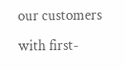our customers with first-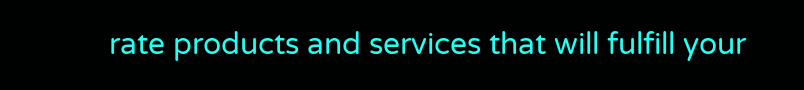rate products and services that will fulfill your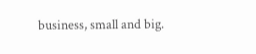business, small and big.